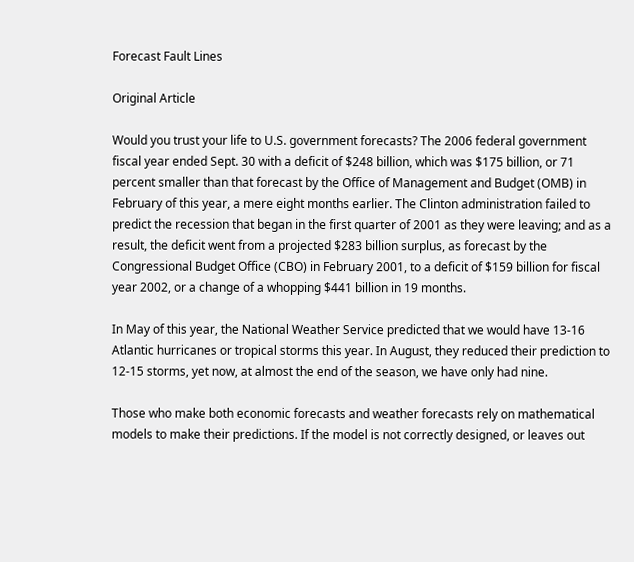Forecast Fault Lines

Original Article

Would you trust your life to U.S. government forecasts? The 2006 federal government fiscal year ended Sept. 30 with a deficit of $248 billion, which was $175 billion, or 71 percent smaller than that forecast by the Office of Management and Budget (OMB) in February of this year, a mere eight months earlier. The Clinton administration failed to predict the recession that began in the first quarter of 2001 as they were leaving; and as a result, the deficit went from a projected $283 billion surplus, as forecast by the Congressional Budget Office (CBO) in February 2001, to a deficit of $159 billion for fiscal year 2002, or a change of a whopping $441 billion in 19 months.

In May of this year, the National Weather Service predicted that we would have 13-16 Atlantic hurricanes or tropical storms this year. In August, they reduced their prediction to 12-15 storms, yet now, at almost the end of the season, we have only had nine.

Those who make both economic forecasts and weather forecasts rely on mathematical models to make their predictions. If the model is not correctly designed, or leaves out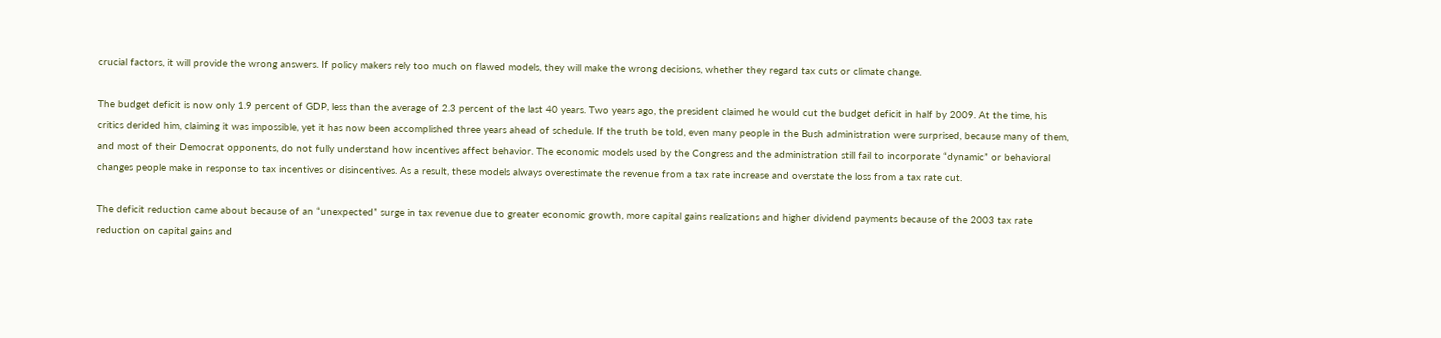crucial factors, it will provide the wrong answers. If policy makers rely too much on flawed models, they will make the wrong decisions, whether they regard tax cuts or climate change.

The budget deficit is now only 1.9 percent of GDP, less than the average of 2.3 percent of the last 40 years. Two years ago, the president claimed he would cut the budget deficit in half by 2009. At the time, his critics derided him, claiming it was impossible, yet it has now been accomplished three years ahead of schedule. If the truth be told, even many people in the Bush administration were surprised, because many of them, and most of their Democrat opponents, do not fully understand how incentives affect behavior. The economic models used by the Congress and the administration still fail to incorporate “dynamic” or behavioral changes people make in response to tax incentives or disincentives. As a result, these models always overestimate the revenue from a tax rate increase and overstate the loss from a tax rate cut.

The deficit reduction came about because of an “unexpected” surge in tax revenue due to greater economic growth, more capital gains realizations and higher dividend payments because of the 2003 tax rate reduction on capital gains and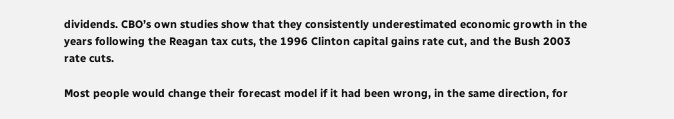dividends. CBO’s own studies show that they consistently underestimated economic growth in the years following the Reagan tax cuts, the 1996 Clinton capital gains rate cut, and the Bush 2003 rate cuts.

Most people would change their forecast model if it had been wrong, in the same direction, for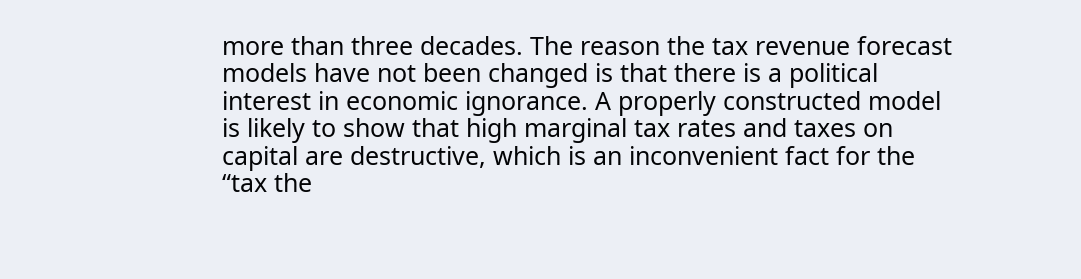more than three decades. The reason the tax revenue forecast models have not been changed is that there is a political interest in economic ignorance. A properly constructed model is likely to show that high marginal tax rates and taxes on capital are destructive, which is an inconvenient fact for the “tax the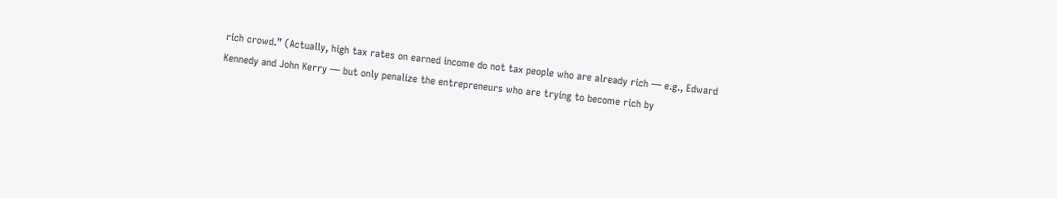rich crowd.” (Actually, high tax rates on earned income do not tax people who are already rich — e.g., Edward Kennedy and John Kerry — but only penalize the entrepreneurs who are trying to become rich by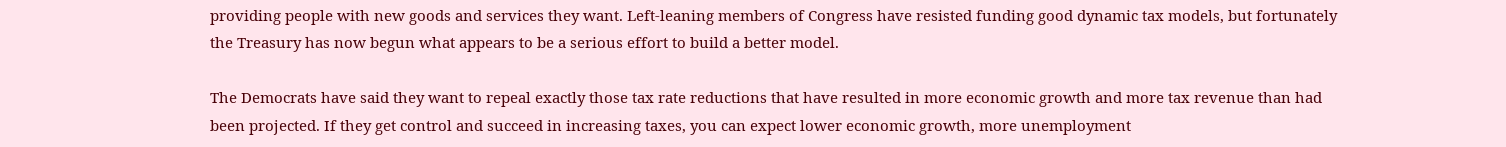providing people with new goods and services they want. Left-leaning members of Congress have resisted funding good dynamic tax models, but fortunately the Treasury has now begun what appears to be a serious effort to build a better model.

The Democrats have said they want to repeal exactly those tax rate reductions that have resulted in more economic growth and more tax revenue than had been projected. If they get control and succeed in increasing taxes, you can expect lower economic growth, more unemployment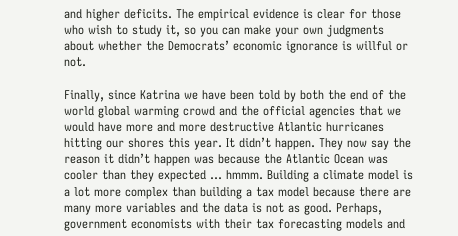and higher deficits. The empirical evidence is clear for those who wish to study it, so you can make your own judgments about whether the Democrats’ economic ignorance is willful or not.

Finally, since Katrina we have been told by both the end of the world global warming crowd and the official agencies that we would have more and more destructive Atlantic hurricanes hitting our shores this year. It didn’t happen. They now say the reason it didn’t happen was because the Atlantic Ocean was cooler than they expected … hmmm. Building a climate model is a lot more complex than building a tax model because there are many more variables and the data is not as good. Perhaps, government economists with their tax forecasting models and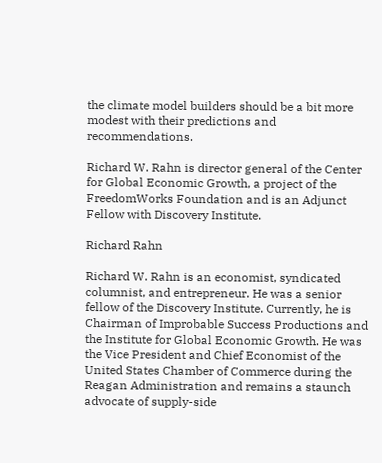the climate model builders should be a bit more modest with their predictions and recommendations.

Richard W. Rahn is director general of the Center for Global Economic Growth, a project of the FreedomWorks Foundation and is an Adjunct Fellow with Discovery Institute.

Richard Rahn

Richard W. Rahn is an economist, syndicated columnist, and entrepreneur. He was a senior fellow of the Discovery Institute. Currently, he is Chairman of Improbable Success Productions and the Institute for Global Economic Growth. He was the Vice President and Chief Economist of the United States Chamber of Commerce during the Reagan Administration and remains a staunch advocate of supply-side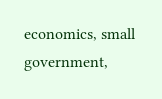economics, small government,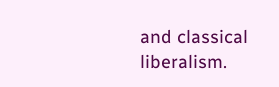and classical liberalism.